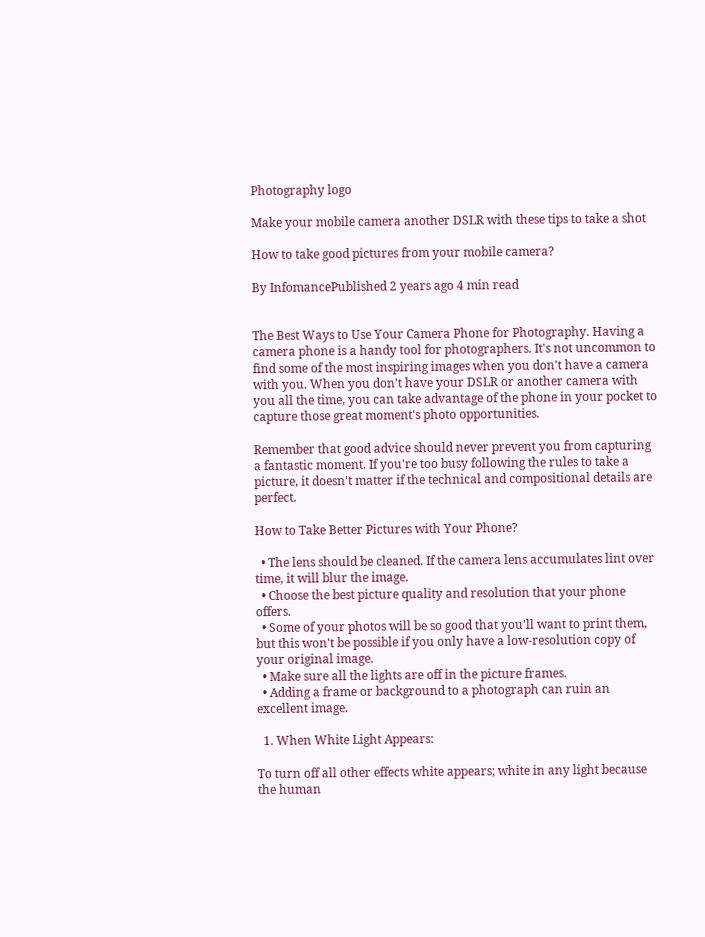Photography logo

Make your mobile camera another DSLR with these tips to take a shot

How to take good pictures from your mobile camera?

By InfomancePublished 2 years ago 4 min read


The Best Ways to Use Your Camera Phone for Photography. Having a camera phone is a handy tool for photographers. It's not uncommon to find some of the most inspiring images when you don't have a camera with you. When you don't have your DSLR or another camera with you all the time, you can take advantage of the phone in your pocket to capture those great moment's photo opportunities.

Remember that good advice should never prevent you from capturing a fantastic moment. If you're too busy following the rules to take a picture, it doesn't matter if the technical and compositional details are perfect.

How to Take Better Pictures with Your Phone?

  • The lens should be cleaned. If the camera lens accumulates lint over time, it will blur the image.
  • Choose the best picture quality and resolution that your phone offers.
  • Some of your photos will be so good that you'll want to print them, but this won't be possible if you only have a low-resolution copy of your original image.
  • Make sure all the lights are off in the picture frames.
  • Adding a frame or background to a photograph can ruin an excellent image.

  1. When White Light Appears:

To turn off all other effects white appears; white in any light because the human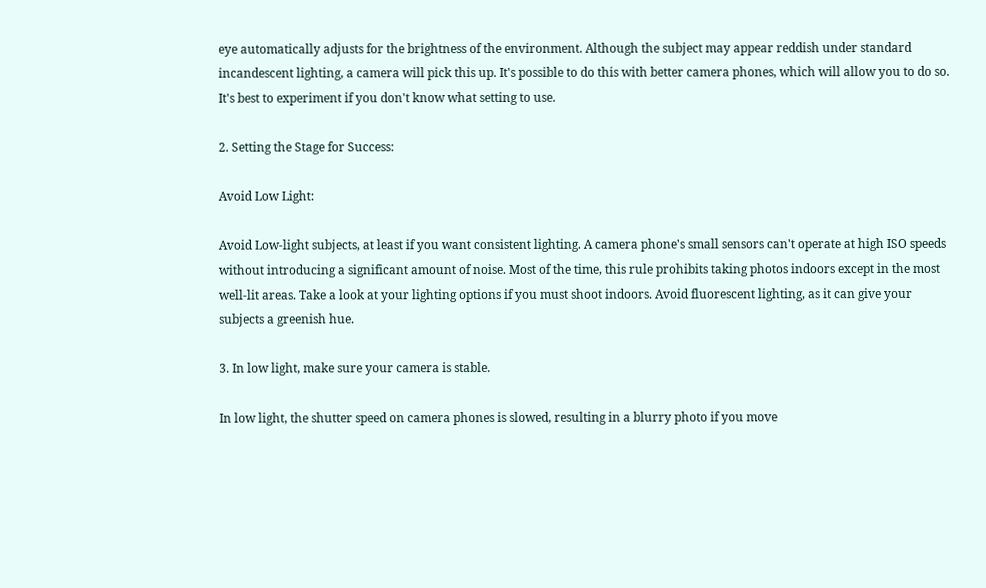eye automatically adjusts for the brightness of the environment. Although the subject may appear reddish under standard incandescent lighting, a camera will pick this up. It's possible to do this with better camera phones, which will allow you to do so. It's best to experiment if you don't know what setting to use.

2. Setting the Stage for Success:

Avoid Low Light:

Avoid Low-light subjects, at least if you want consistent lighting. A camera phone's small sensors can't operate at high ISO speeds without introducing a significant amount of noise. Most of the time, this rule prohibits taking photos indoors except in the most well-lit areas. Take a look at your lighting options if you must shoot indoors. Avoid fluorescent lighting, as it can give your subjects a greenish hue.

3. In low light, make sure your camera is stable.

In low light, the shutter speed on camera phones is slowed, resulting in a blurry photo if you move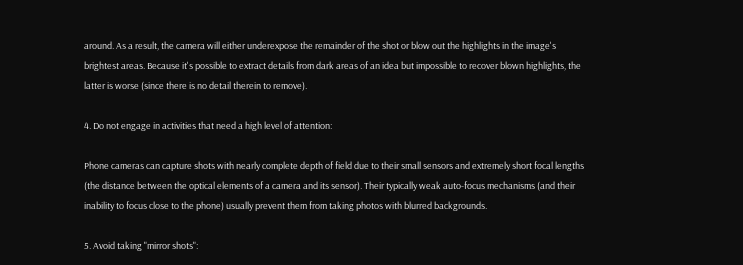around. As a result, the camera will either underexpose the remainder of the shot or blow out the highlights in the image's brightest areas. Because it's possible to extract details from dark areas of an idea but impossible to recover blown highlights, the latter is worse (since there is no detail therein to remove).

4. Do not engage in activities that need a high level of attention:

Phone cameras can capture shots with nearly complete depth of field due to their small sensors and extremely short focal lengths (the distance between the optical elements of a camera and its sensor). Their typically weak auto-focus mechanisms (and their inability to focus close to the phone) usually prevent them from taking photos with blurred backgrounds.

5. Avoid taking "mirror shots":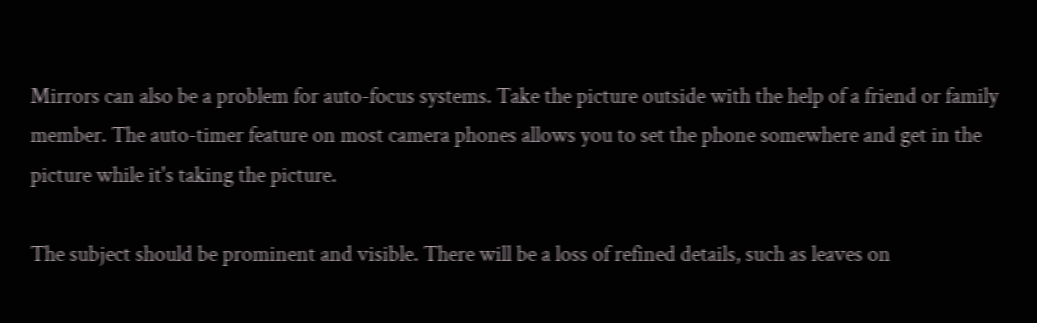Mirrors can also be a problem for auto-focus systems. Take the picture outside with the help of a friend or family member. The auto-timer feature on most camera phones allows you to set the phone somewhere and get in the picture while it's taking the picture.

The subject should be prominent and visible. There will be a loss of refined details, such as leaves on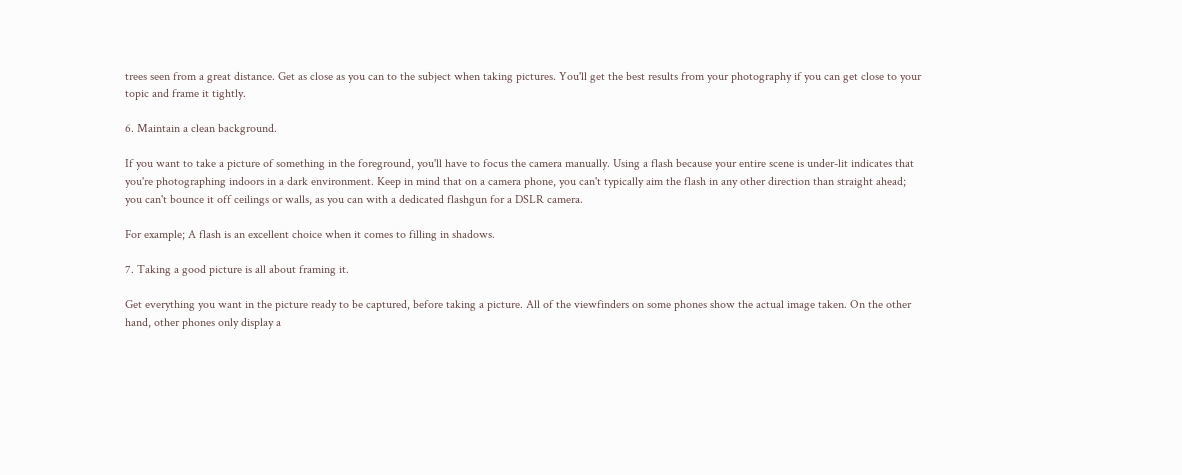trees seen from a great distance. Get as close as you can to the subject when taking pictures. You'll get the best results from your photography if you can get close to your topic and frame it tightly.

6. Maintain a clean background.

If you want to take a picture of something in the foreground, you'll have to focus the camera manually. Using a flash because your entire scene is under-lit indicates that you're photographing indoors in a dark environment. Keep in mind that on a camera phone, you can't typically aim the flash in any other direction than straight ahead; you can't bounce it off ceilings or walls, as you can with a dedicated flashgun for a DSLR camera.

For example; A flash is an excellent choice when it comes to filling in shadows.

7. Taking a good picture is all about framing it.

Get everything you want in the picture ready to be captured, before taking a picture. All of the viewfinders on some phones show the actual image taken. On the other hand, other phones only display a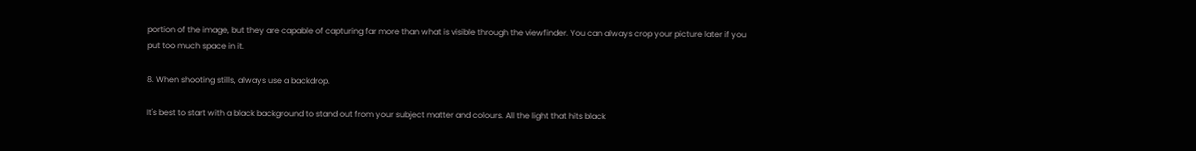portion of the image, but they are capable of capturing far more than what is visible through the viewfinder. You can always crop your picture later if you put too much space in it.

8. When shooting stills, always use a backdrop.

It's best to start with a black background to stand out from your subject matter and colours. All the light that hits black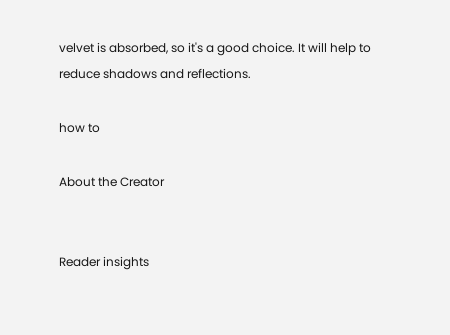velvet is absorbed, so it's a good choice. It will help to reduce shadows and reflections.

how to

About the Creator


Reader insights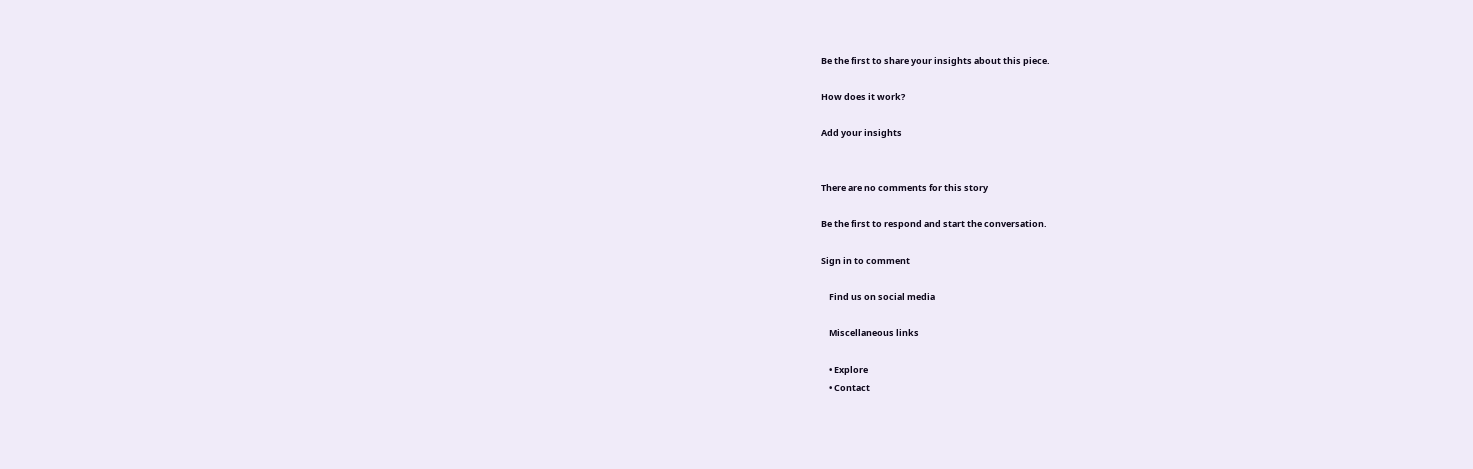Be the first to share your insights about this piece.

How does it work?

Add your insights


There are no comments for this story

Be the first to respond and start the conversation.

Sign in to comment

    Find us on social media

    Miscellaneous links

    • Explore
    • Contact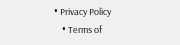• Privacy Policy
    • Terms of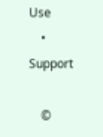Use
    • Support

    ©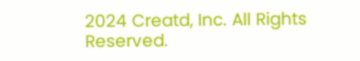2024 Creatd, Inc. All Rights Reserved.